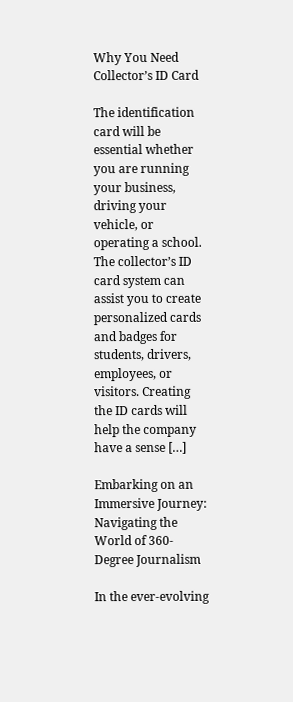Why You Need Collector’s ID Card

The identification card will be essential whether you are running your business, driving your vehicle, or operating a school. The collector’s ID card system can assist you to create personalized cards and badges for students, drivers, employees, or visitors. Creating the ID cards will help the company have a sense […]

Embarking on an Immersive Journey: Navigating the World of 360-Degree Journalism

In the ever-evolving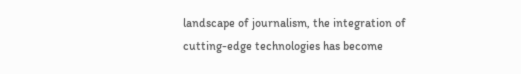landscape of journalism, the integration of cutting-edge technologies has become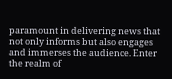paramount in delivering news that not only informs but also engages and immerses the audience. Enter the realm of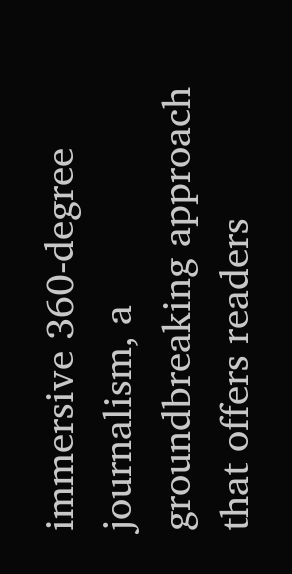immersive 360-degree journalism, a groundbreaking approach that offers readers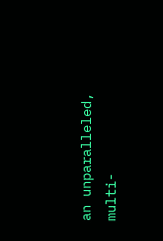an unparalleled, multi-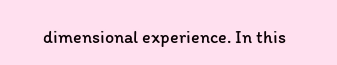dimensional experience. In this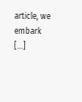article, we embark […]